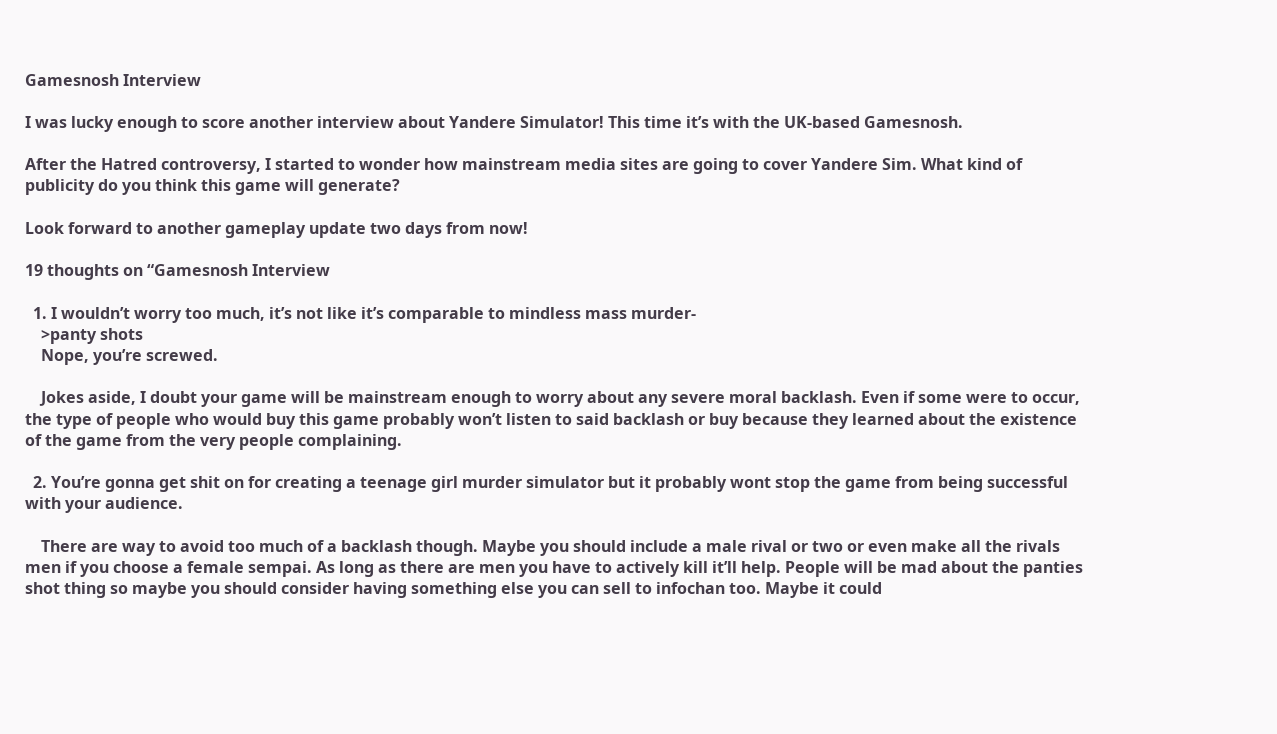Gamesnosh Interview

I was lucky enough to score another interview about Yandere Simulator! This time it’s with the UK-based Gamesnosh.

After the Hatred controversy, I started to wonder how mainstream media sites are going to cover Yandere Sim. What kind of publicity do you think this game will generate?

Look forward to another gameplay update two days from now!

19 thoughts on “Gamesnosh Interview

  1. I wouldn’t worry too much, it’s not like it’s comparable to mindless mass murder-
    >panty shots
    Nope, you’re screwed.

    Jokes aside, I doubt your game will be mainstream enough to worry about any severe moral backlash. Even if some were to occur, the type of people who would buy this game probably won’t listen to said backlash or buy because they learned about the existence of the game from the very people complaining.

  2. You’re gonna get shit on for creating a teenage girl murder simulator but it probably wont stop the game from being successful with your audience.

    There are way to avoid too much of a backlash though. Maybe you should include a male rival or two or even make all the rivals men if you choose a female sempai. As long as there are men you have to actively kill it’ll help. People will be mad about the panties shot thing so maybe you should consider having something else you can sell to infochan too. Maybe it could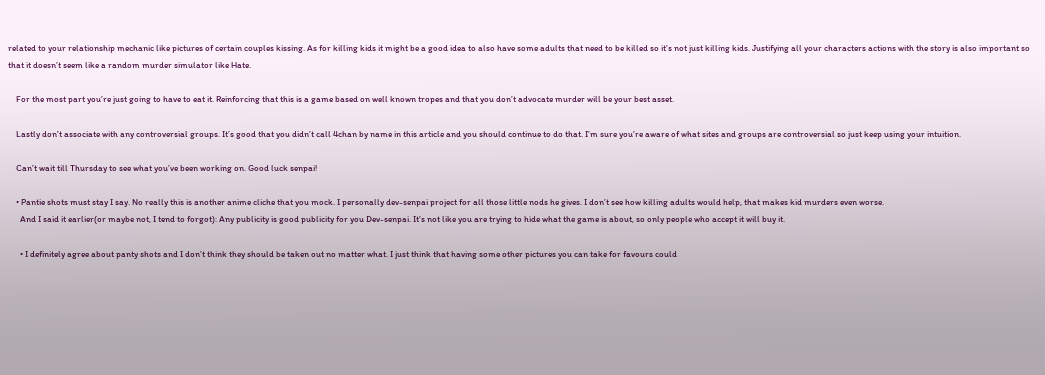related to your relationship mechanic like pictures of certain couples kissing. As for killing kids it might be a good idea to also have some adults that need to be killed so it’s not just killing kids. Justifying all your characters actions with the story is also important so that it doesn’t seem like a random murder simulator like Hate.

    For the most part you’re just going to have to eat it. Reinforcing that this is a game based on well known tropes and that you don’t advocate murder will be your best asset.

    Lastly don’t associate with any controversial groups. It’s good that you didn’t call 4chan by name in this article and you should continue to do that. I’m sure you’re aware of what sites and groups are controversial so just keep using your intuition.

    Can’t wait till Thursday to see what you’ve been working on. Good luck senpai!

    • Pantie shots must stay I say. No really this is another anime cliche that you mock. I personally dev-senpai project for all those little nods he gives. I don’t see how killing adults would help, that makes kid murders even worse.
      And I said it earlier(or maybe not, I tend to forgot): Any publicity is good publicity for you Dev-senpai. It’s not like you are trying to hide what the game is about, so only people who accept it will buy it.

      • I definitely agree about panty shots and I don’t think they should be taken out no matter what. I just think that having some other pictures you can take for favours could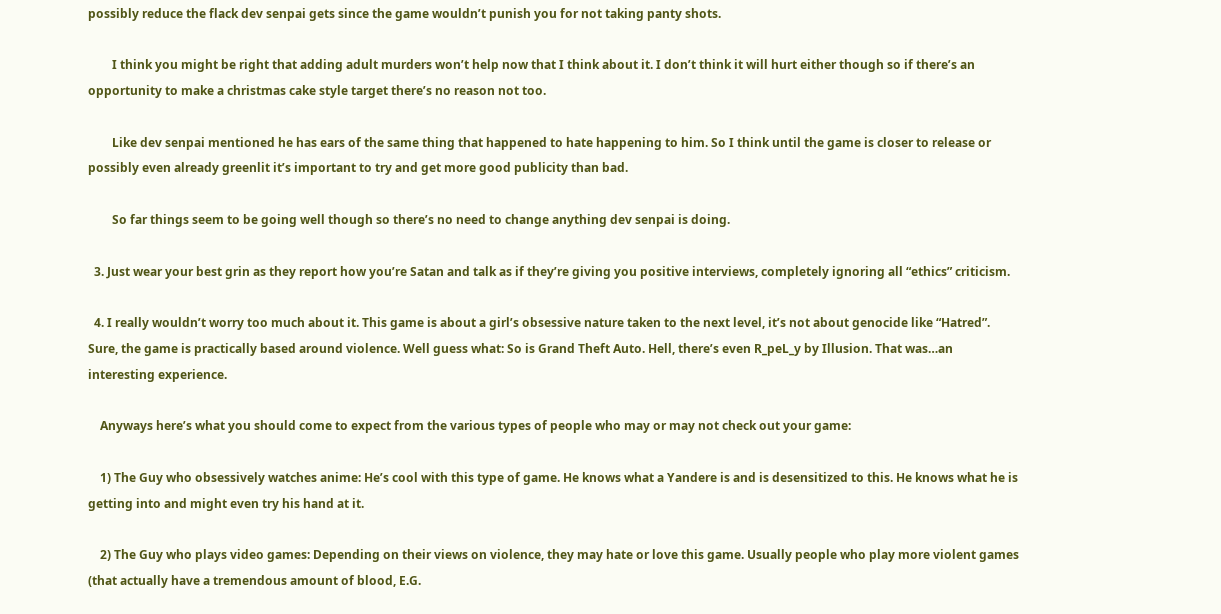possibly reduce the flack dev senpai gets since the game wouldn’t punish you for not taking panty shots.

        I think you might be right that adding adult murders won’t help now that I think about it. I don’t think it will hurt either though so if there’s an opportunity to make a christmas cake style target there’s no reason not too.

        Like dev senpai mentioned he has ears of the same thing that happened to hate happening to him. So I think until the game is closer to release or possibly even already greenlit it’s important to try and get more good publicity than bad.

        So far things seem to be going well though so there’s no need to change anything dev senpai is doing.

  3. Just wear your best grin as they report how you’re Satan and talk as if they’re giving you positive interviews, completely ignoring all “ethics” criticism.

  4. I really wouldn’t worry too much about it. This game is about a girl’s obsessive nature taken to the next level, it’s not about genocide like “Hatred”. Sure, the game is practically based around violence. Well guess what: So is Grand Theft Auto. Hell, there’s even R_peL_y by Illusion. That was…an interesting experience.

    Anyways here’s what you should come to expect from the various types of people who may or may not check out your game:

    1) The Guy who obsessively watches anime: He’s cool with this type of game. He knows what a Yandere is and is desensitized to this. He knows what he is getting into and might even try his hand at it.

    2) The Guy who plays video games: Depending on their views on violence, they may hate or love this game. Usually people who play more violent games (that actually have a tremendous amount of blood, E.G.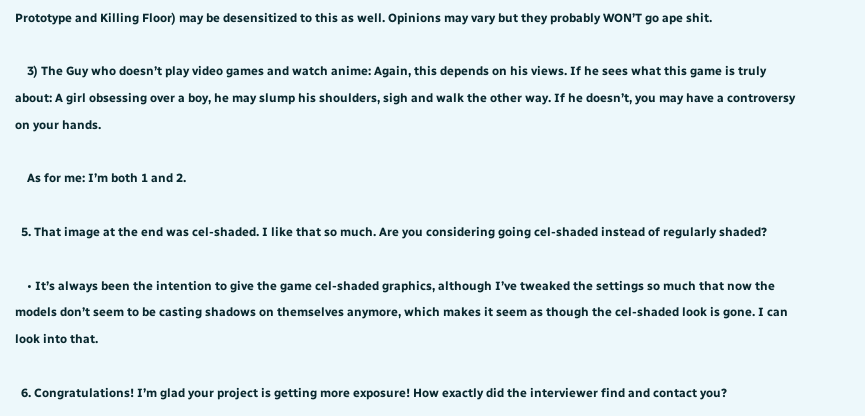Prototype and Killing Floor) may be desensitized to this as well. Opinions may vary but they probably WON’T go ape shit.

    3) The Guy who doesn’t play video games and watch anime: Again, this depends on his views. If he sees what this game is truly about: A girl obsessing over a boy, he may slump his shoulders, sigh and walk the other way. If he doesn’t, you may have a controversy on your hands.

    As for me: I’m both 1 and 2.

  5. That image at the end was cel-shaded. I like that so much. Are you considering going cel-shaded instead of regularly shaded?

    • It’s always been the intention to give the game cel-shaded graphics, although I’ve tweaked the settings so much that now the models don’t seem to be casting shadows on themselves anymore, which makes it seem as though the cel-shaded look is gone. I can look into that.

  6. Congratulations! I’m glad your project is getting more exposure! How exactly did the interviewer find and contact you?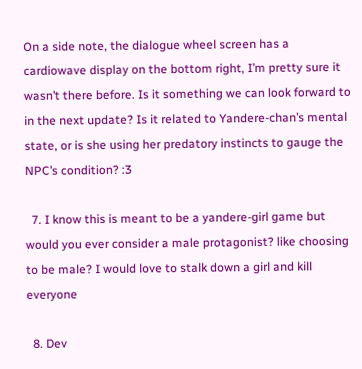On a side note, the dialogue wheel screen has a cardiowave display on the bottom right, I’m pretty sure it wasn’t there before. Is it something we can look forward to in the next update? Is it related to Yandere-chan’s mental state, or is she using her predatory instincts to gauge the NPC’s condition? :3

  7. I know this is meant to be a yandere-girl game but would you ever consider a male protagonist? like choosing to be male? I would love to stalk down a girl and kill everyone

  8. Dev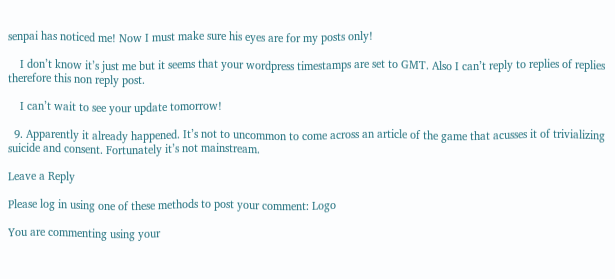senpai has noticed me! Now I must make sure his eyes are for my posts only!

    I don’t know it’s just me but it seems that your wordpress timestamps are set to GMT. Also I can’t reply to replies of replies therefore this non reply post.

    I can’t wait to see your update tomorrow!

  9. Apparently it already happened. It’s not to uncommon to come across an article of the game that acusses it of trivializing suicide and consent. Fortunately it’s not mainstream.

Leave a Reply

Please log in using one of these methods to post your comment: Logo

You are commenting using your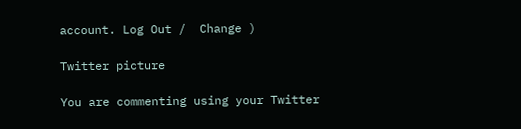account. Log Out /  Change )

Twitter picture

You are commenting using your Twitter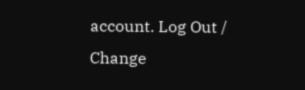account. Log Out /  Change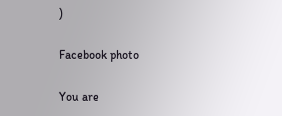)

Facebook photo

You are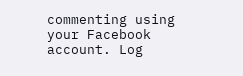commenting using your Facebook account. Log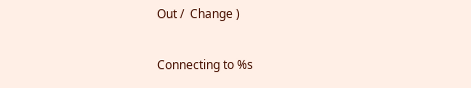Out /  Change )

Connecting to %s